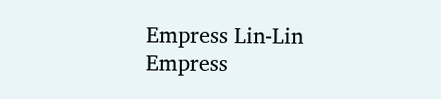Empress Lin-Lin
Empress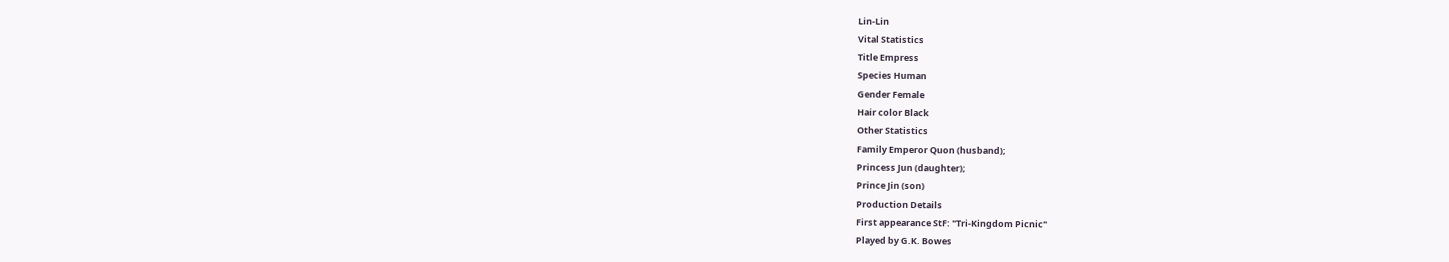Lin-Lin
Vital Statistics
Title Empress
Species Human
Gender Female
Hair color Black
Other Statistics
Family Emperor Quon (husband);
Princess Jun (daughter);
Prince Jin (son)
Production Details
First appearance StF: "Tri-Kingdom Picnic"
Played by G.K. Bowes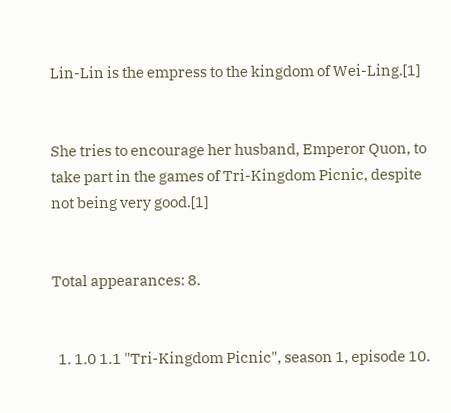Lin-Lin is the empress to the kingdom of Wei-Ling.[1]


She tries to encourage her husband, Emperor Quon, to take part in the games of Tri-Kingdom Picnic, despite not being very good.[1]


Total appearances: 8.


  1. 1.0 1.1 "Tri-Kingdom Picnic", season 1, episode 10.